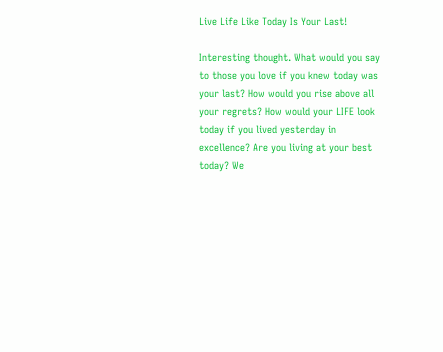Live Life Like Today Is Your Last!

Interesting thought. What would you say to those you love if you knew today was your last? How would you rise above all your regrets? How would your LIFE look today if you lived yesterday in excellence? Are you living at your best today? We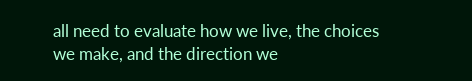all need to evaluate how we live, the choices we make, and the direction we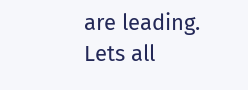are leading. Lets all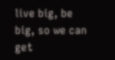live big, be big, so we can get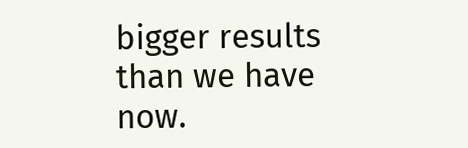bigger results than we have now.